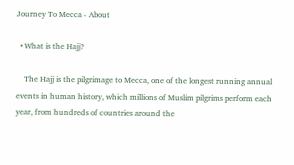Journey To Mecca - About

  • What is the Hajj?

    The Hajj is the pilgrimage to Mecca, one of the longest running annual events in human history, which millions of Muslim pilgrims perform each year, from hundreds of countries around the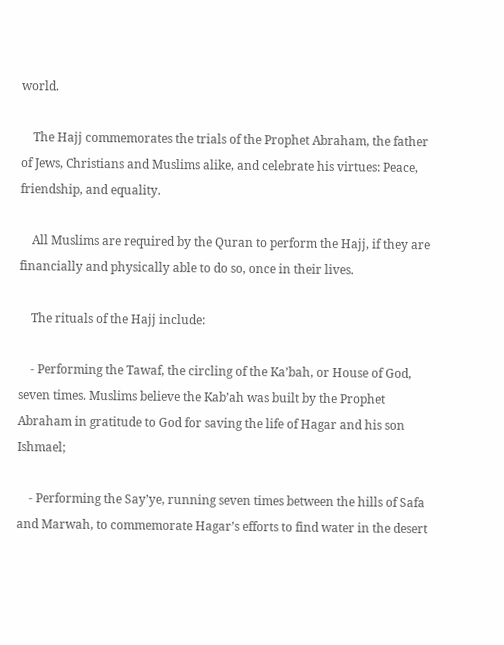world.

    The Hajj commemorates the trials of the Prophet Abraham, the father of Jews, Christians and Muslims alike, and celebrate his virtues: Peace, friendship, and equality.

    All Muslims are required by the Quran to perform the Hajj, if they are financially and physically able to do so, once in their lives.

    The rituals of the Hajj include:

    - Performing the Tawaf, the circling of the Ka’bah, or House of God, seven times. Muslims believe the Kab’ah was built by the Prophet Abraham in gratitude to God for saving the life of Hagar and his son Ishmael;

    - Performing the Say’ye, running seven times between the hills of Safa and Marwah, to commemorate Hagar’s efforts to find water in the desert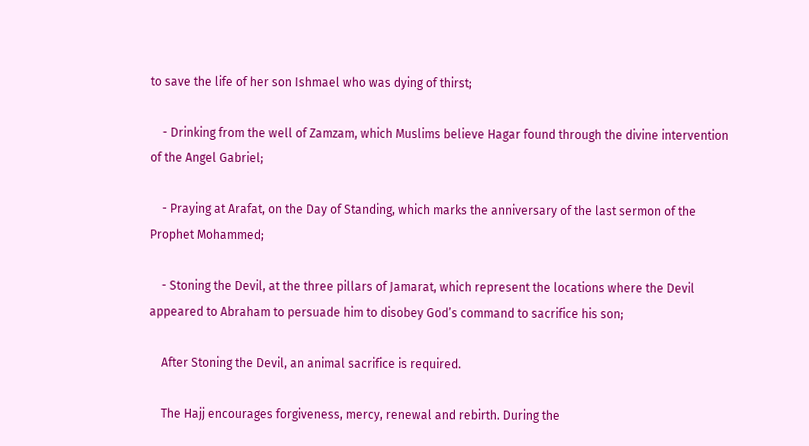to save the life of her son Ishmael who was dying of thirst;

    - Drinking from the well of Zamzam, which Muslims believe Hagar found through the divine intervention of the Angel Gabriel;

    - Praying at Arafat, on the Day of Standing, which marks the anniversary of the last sermon of the Prophet Mohammed;

    - Stoning the Devil, at the three pillars of Jamarat, which represent the locations where the Devil appeared to Abraham to persuade him to disobey God’s command to sacrifice his son;

    After Stoning the Devil, an animal sacrifice is required.

    The Hajj encourages forgiveness, mercy, renewal and rebirth. During the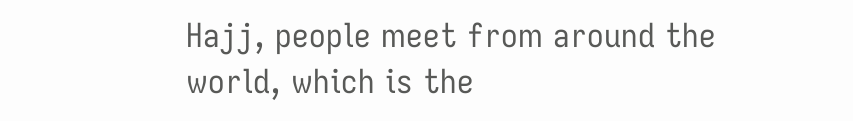Hajj, people meet from around the world, which is the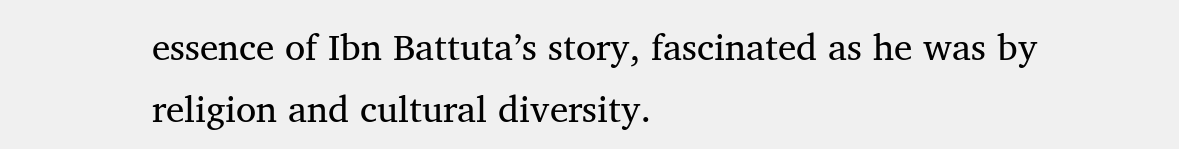essence of Ibn Battuta’s story, fascinated as he was by religion and cultural diversity.